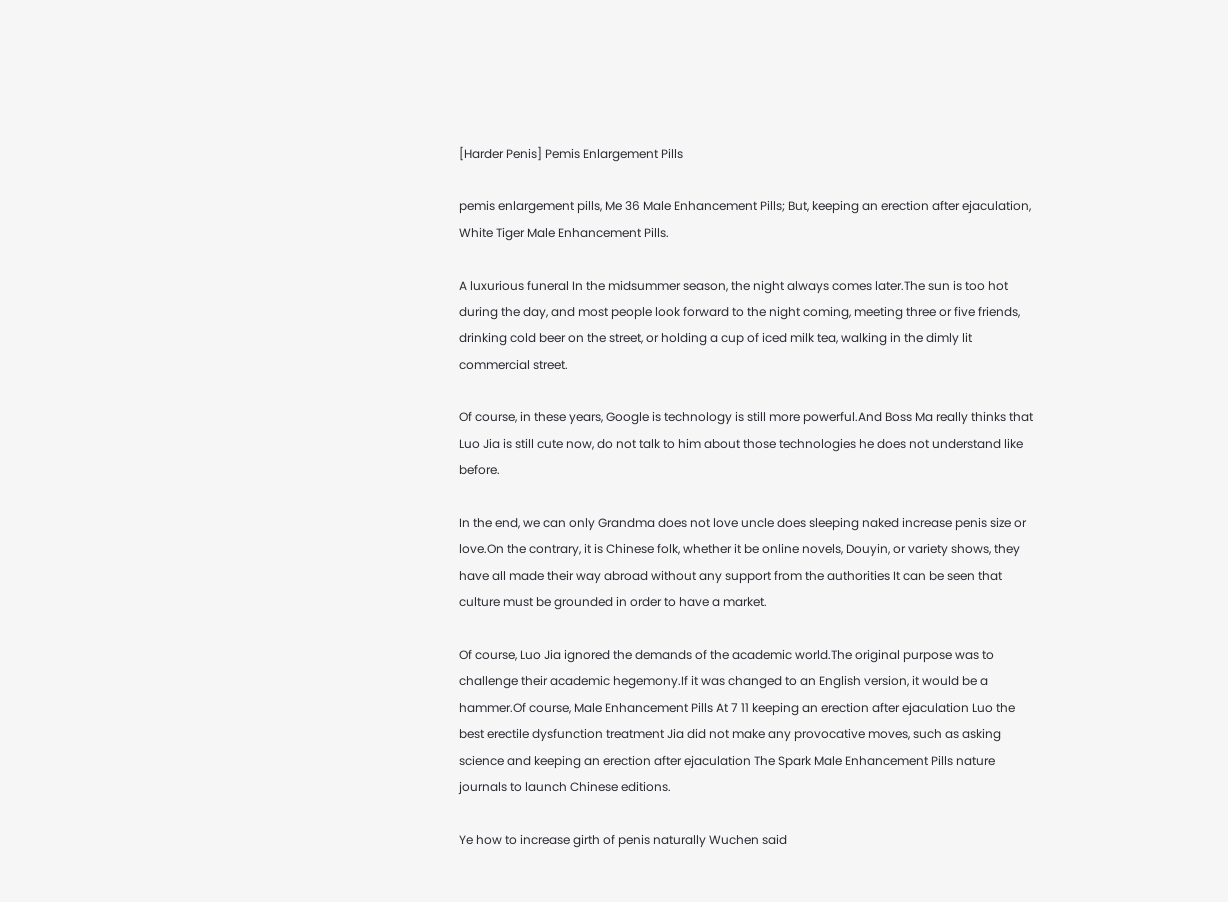[Harder Penis] Pemis Enlargement Pills

pemis enlargement pills, Me 36 Male Enhancement Pills; But, keeping an erection after ejaculation, White Tiger Male Enhancement Pills.

A luxurious funeral In the midsummer season, the night always comes later.The sun is too hot during the day, and most people look forward to the night coming, meeting three or five friends, drinking cold beer on the street, or holding a cup of iced milk tea, walking in the dimly lit commercial street.

Of course, in these years, Google is technology is still more powerful.And Boss Ma really thinks that Luo Jia is still cute now, do not talk to him about those technologies he does not understand like before.

In the end, we can only Grandma does not love uncle does sleeping naked increase penis size or love.On the contrary, it is Chinese folk, whether it be online novels, Douyin, or variety shows, they have all made their way abroad without any support from the authorities It can be seen that culture must be grounded in order to have a market.

Of course, Luo Jia ignored the demands of the academic world.The original purpose was to challenge their academic hegemony.If it was changed to an English version, it would be a hammer.Of course, Male Enhancement Pills At 7 11 keeping an erection after ejaculation Luo the best erectile dysfunction treatment Jia did not make any provocative moves, such as asking science and keeping an erection after ejaculation The Spark Male Enhancement Pills nature journals to launch Chinese editions.

Ye how to increase girth of penis naturally Wuchen said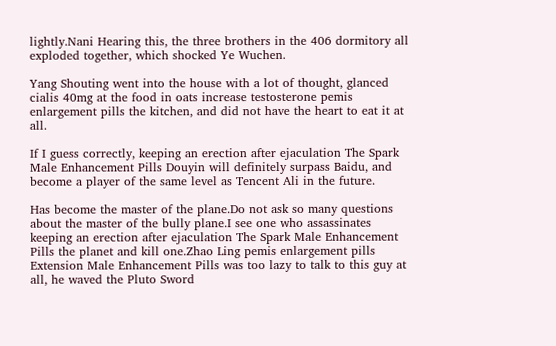lightly.Nani Hearing this, the three brothers in the 406 dormitory all exploded together, which shocked Ye Wuchen.

Yang Shouting went into the house with a lot of thought, glanced cialis 40mg at the food in oats increase testosterone pemis enlargement pills the kitchen, and did not have the heart to eat it at all.

If I guess correctly, keeping an erection after ejaculation The Spark Male Enhancement Pills Douyin will definitely surpass Baidu, and become a player of the same level as Tencent Ali in the future.

Has become the master of the plane.Do not ask so many questions about the master of the bully plane.I see one who assassinates keeping an erection after ejaculation The Spark Male Enhancement Pills the planet and kill one.Zhao Ling pemis enlargement pills Extension Male Enhancement Pills was too lazy to talk to this guy at all, he waved the Pluto Sword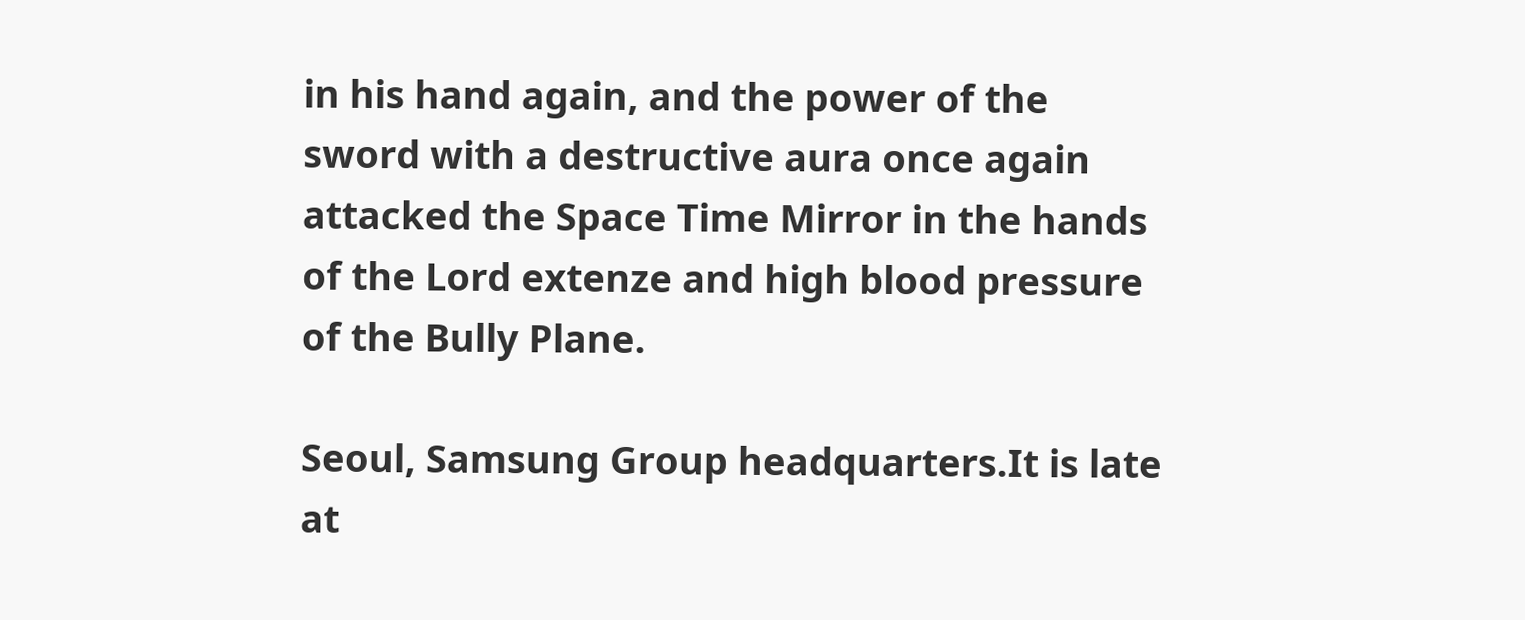in his hand again, and the power of the sword with a destructive aura once again attacked the Space Time Mirror in the hands of the Lord extenze and high blood pressure of the Bully Plane.

Seoul, Samsung Group headquarters.It is late at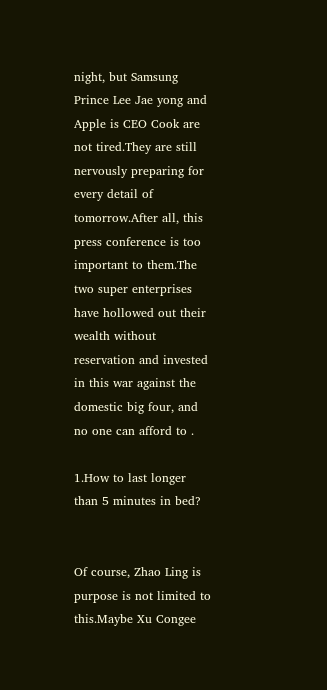night, but Samsung Prince Lee Jae yong and Apple is CEO Cook are not tired.They are still nervously preparing for every detail of tomorrow.After all, this press conference is too important to them.The two super enterprises have hollowed out their wealth without reservation and invested in this war against the domestic big four, and no one can afford to .

1.How to last longer than 5 minutes in bed?


Of course, Zhao Ling is purpose is not limited to this.Maybe Xu Congee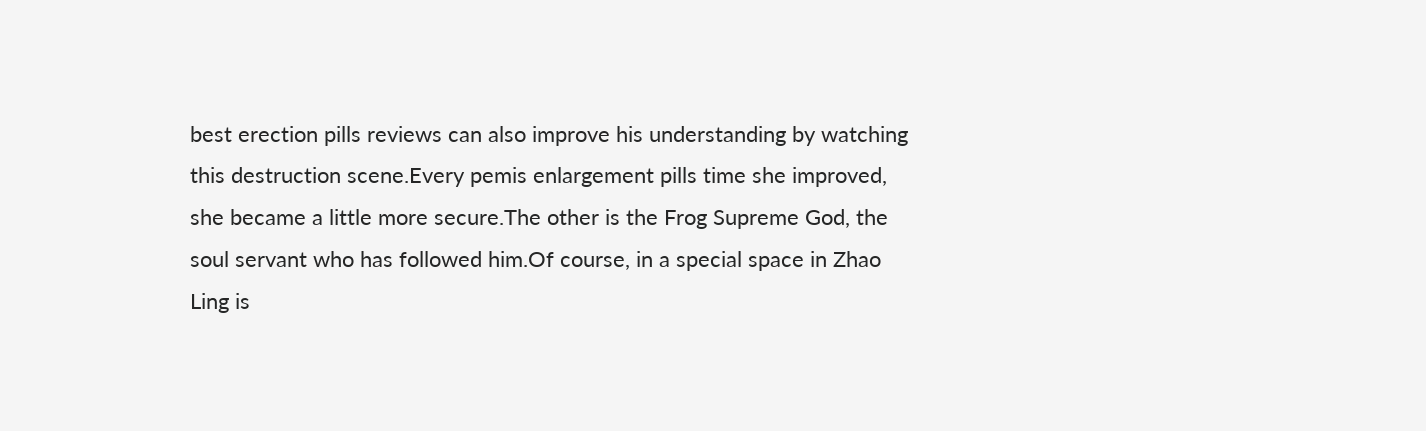best erection pills reviews can also improve his understanding by watching this destruction scene.Every pemis enlargement pills time she improved, she became a little more secure.The other is the Frog Supreme God, the soul servant who has followed him.Of course, in a special space in Zhao Ling is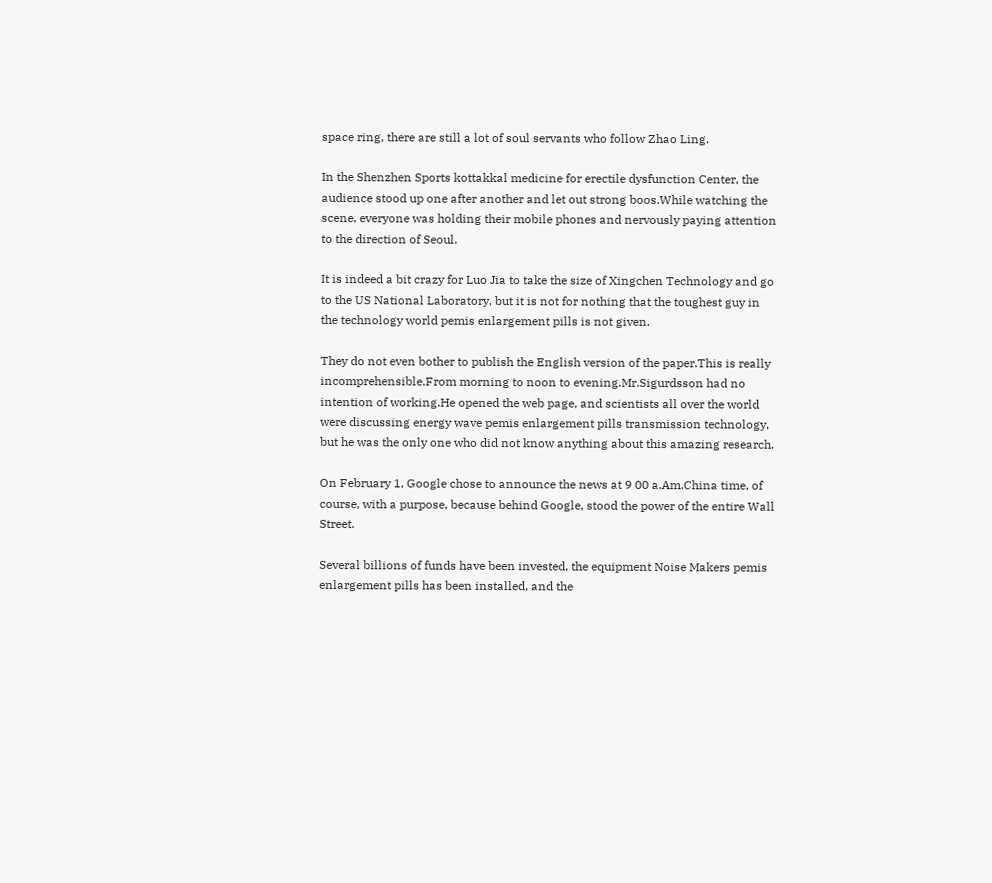space ring, there are still a lot of soul servants who follow Zhao Ling.

In the Shenzhen Sports kottakkal medicine for erectile dysfunction Center, the audience stood up one after another and let out strong boos.While watching the scene, everyone was holding their mobile phones and nervously paying attention to the direction of Seoul.

It is indeed a bit crazy for Luo Jia to take the size of Xingchen Technology and go to the US National Laboratory, but it is not for nothing that the toughest guy in the technology world pemis enlargement pills is not given.

They do not even bother to publish the English version of the paper.This is really incomprehensible.From morning to noon to evening.Mr.Sigurdsson had no intention of working.He opened the web page, and scientists all over the world were discussing energy wave pemis enlargement pills transmission technology, but he was the only one who did not know anything about this amazing research.

On February 1, Google chose to announce the news at 9 00 a.Am.China time, of course, with a purpose, because behind Google, stood the power of the entire Wall Street.

Several billions of funds have been invested, the equipment Noise Makers pemis enlargement pills has been installed, and the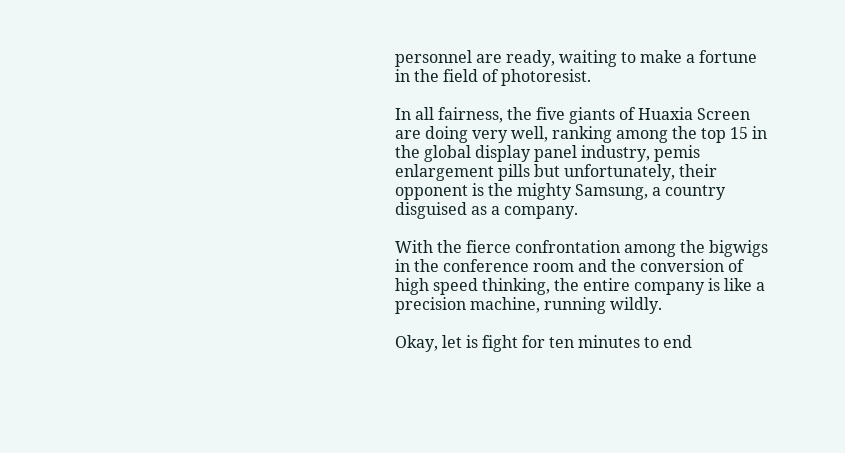personnel are ready, waiting to make a fortune in the field of photoresist.

In all fairness, the five giants of Huaxia Screen are doing very well, ranking among the top 15 in the global display panel industry, pemis enlargement pills but unfortunately, their opponent is the mighty Samsung, a country disguised as a company.

With the fierce confrontation among the bigwigs in the conference room and the conversion of high speed thinking, the entire company is like a precision machine, running wildly.

Okay, let is fight for ten minutes to end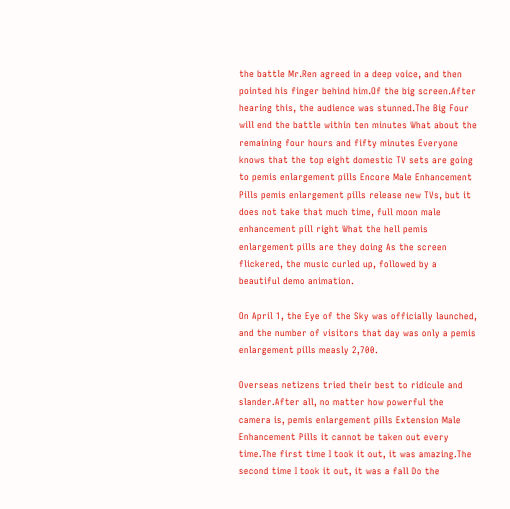the battle Mr.Ren agreed in a deep voice, and then pointed his finger behind him.Of the big screen.After hearing this, the audience was stunned.The Big Four will end the battle within ten minutes What about the remaining four hours and fifty minutes Everyone knows that the top eight domestic TV sets are going to pemis enlargement pills Encore Male Enhancement Pills pemis enlargement pills release new TVs, but it does not take that much time, full moon male enhancement pill right What the hell pemis enlargement pills are they doing As the screen flickered, the music curled up, followed by a beautiful demo animation.

On April 1, the Eye of the Sky was officially launched, and the number of visitors that day was only a pemis enlargement pills measly 2,700.

Overseas netizens tried their best to ridicule and slander.After all, no matter how powerful the camera is, pemis enlargement pills Extension Male Enhancement Pills it cannot be taken out every time.The first time I took it out, it was amazing.The second time I took it out, it was a fall Do the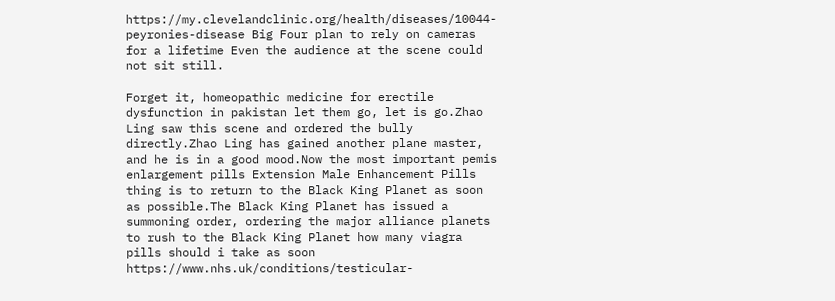https://my.clevelandclinic.org/health/diseases/10044-peyronies-disease Big Four plan to rely on cameras for a lifetime Even the audience at the scene could not sit still.

Forget it, homeopathic medicine for erectile dysfunction in pakistan let them go, let is go.Zhao Ling saw this scene and ordered the bully directly.Zhao Ling has gained another plane master, and he is in a good mood.Now the most important pemis enlargement pills Extension Male Enhancement Pills thing is to return to the Black King Planet as soon as possible.The Black King Planet has issued a summoning order, ordering the major alliance planets to rush to the Black King Planet how many viagra pills should i take as soon https://www.nhs.uk/conditions/testicular-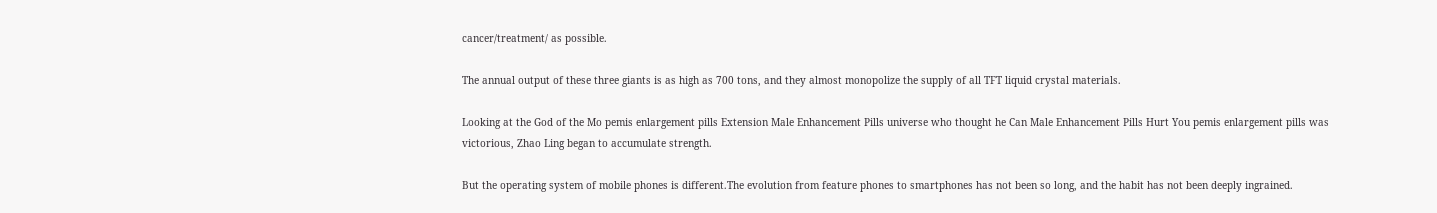cancer/treatment/ as possible.

The annual output of these three giants is as high as 700 tons, and they almost monopolize the supply of all TFT liquid crystal materials.

Looking at the God of the Mo pemis enlargement pills Extension Male Enhancement Pills universe who thought he Can Male Enhancement Pills Hurt You pemis enlargement pills was victorious, Zhao Ling began to accumulate strength.

But the operating system of mobile phones is different.The evolution from feature phones to smartphones has not been so long, and the habit has not been deeply ingrained.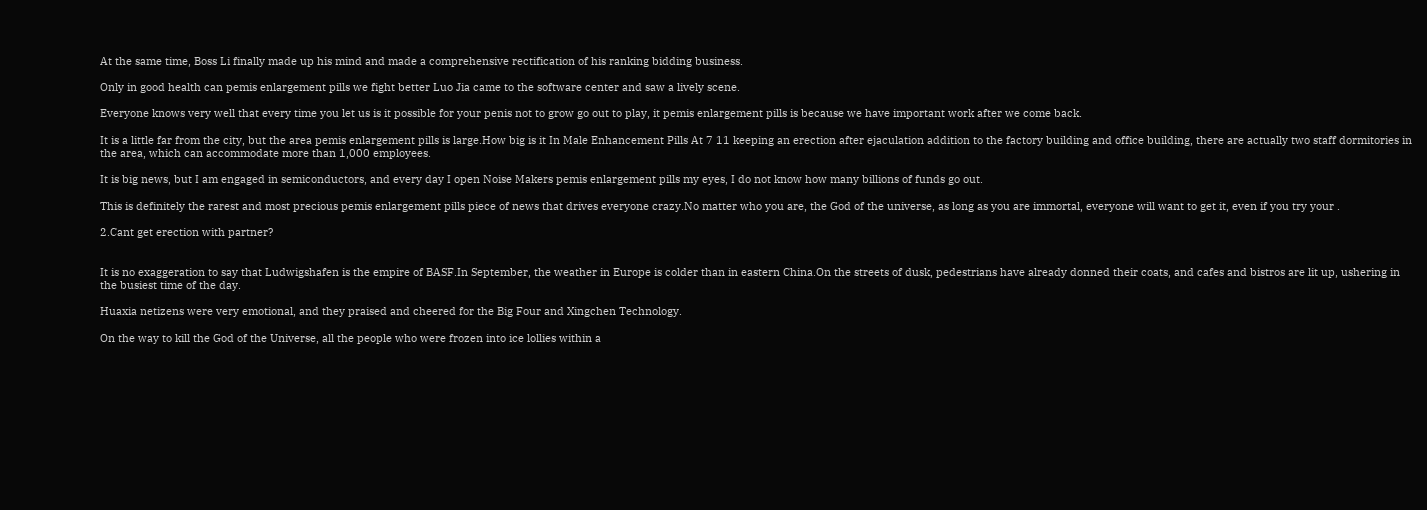At the same time, Boss Li finally made up his mind and made a comprehensive rectification of his ranking bidding business.

Only in good health can pemis enlargement pills we fight better Luo Jia came to the software center and saw a lively scene.

Everyone knows very well that every time you let us is it possible for your penis not to grow go out to play, it pemis enlargement pills is because we have important work after we come back.

It is a little far from the city, but the area pemis enlargement pills is large.How big is it In Male Enhancement Pills At 7 11 keeping an erection after ejaculation addition to the factory building and office building, there are actually two staff dormitories in the area, which can accommodate more than 1,000 employees.

It is big news, but I am engaged in semiconductors, and every day I open Noise Makers pemis enlargement pills my eyes, I do not know how many billions of funds go out.

This is definitely the rarest and most precious pemis enlargement pills piece of news that drives everyone crazy.No matter who you are, the God of the universe, as long as you are immortal, everyone will want to get it, even if you try your .

2.Cant get erection with partner?


It is no exaggeration to say that Ludwigshafen is the empire of BASF.In September, the weather in Europe is colder than in eastern China.On the streets of dusk, pedestrians have already donned their coats, and cafes and bistros are lit up, ushering in the busiest time of the day.

Huaxia netizens were very emotional, and they praised and cheered for the Big Four and Xingchen Technology.

On the way to kill the God of the Universe, all the people who were frozen into ice lollies within a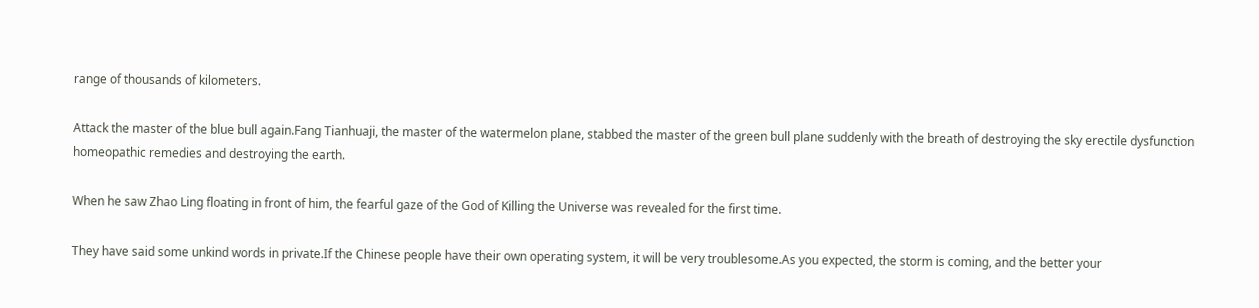range of thousands of kilometers.

Attack the master of the blue bull again.Fang Tianhuaji, the master of the watermelon plane, stabbed the master of the green bull plane suddenly with the breath of destroying the sky erectile dysfunction homeopathic remedies and destroying the earth.

When he saw Zhao Ling floating in front of him, the fearful gaze of the God of Killing the Universe was revealed for the first time.

They have said some unkind words in private.If the Chinese people have their own operating system, it will be very troublesome.As you expected, the storm is coming, and the better your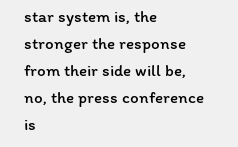star system is, the stronger the response from their side will be, no, the press conference is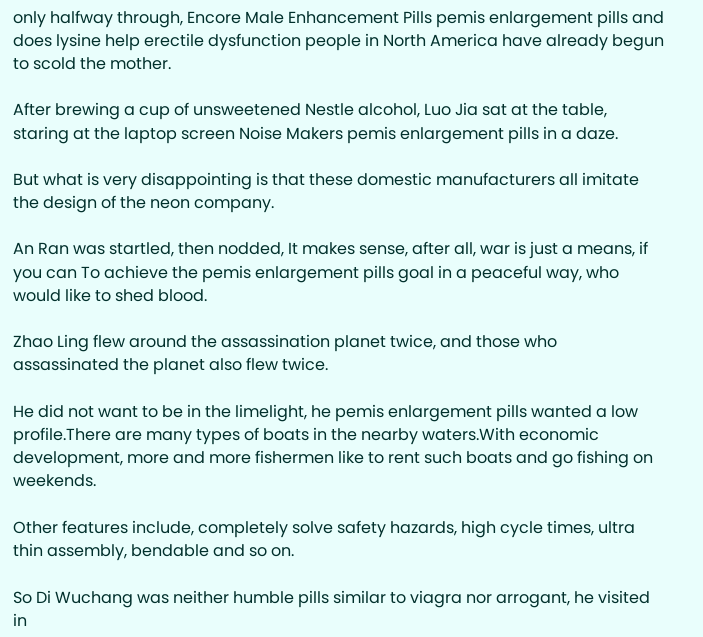only halfway through, Encore Male Enhancement Pills pemis enlargement pills and does lysine help erectile dysfunction people in North America have already begun to scold the mother.

After brewing a cup of unsweetened Nestle alcohol, Luo Jia sat at the table, staring at the laptop screen Noise Makers pemis enlargement pills in a daze.

But what is very disappointing is that these domestic manufacturers all imitate the design of the neon company.

An Ran was startled, then nodded, It makes sense, after all, war is just a means, if you can To achieve the pemis enlargement pills goal in a peaceful way, who would like to shed blood.

Zhao Ling flew around the assassination planet twice, and those who assassinated the planet also flew twice.

He did not want to be in the limelight, he pemis enlargement pills wanted a low profile.There are many types of boats in the nearby waters.With economic development, more and more fishermen like to rent such boats and go fishing on weekends.

Other features include, completely solve safety hazards, high cycle times, ultra thin assembly, bendable and so on.

So Di Wuchang was neither humble pills similar to viagra nor arrogant, he visited in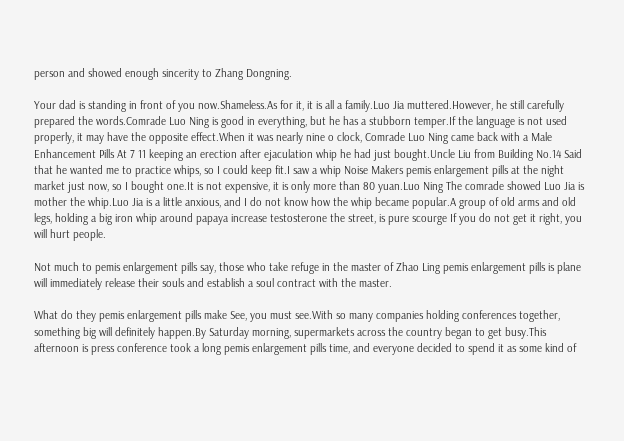person and showed enough sincerity to Zhang Dongning.

Your dad is standing in front of you now.Shameless.As for it, it is all a family.Luo Jia muttered.However, he still carefully prepared the words.Comrade Luo Ning is good in everything, but he has a stubborn temper.If the language is not used properly, it may have the opposite effect.When it was nearly nine o clock, Comrade Luo Ning came back with a Male Enhancement Pills At 7 11 keeping an erection after ejaculation whip he had just bought.Uncle Liu from Building No.14 Said that he wanted me to practice whips, so I could keep fit.I saw a whip Noise Makers pemis enlargement pills at the night market just now, so I bought one.It is not expensive, it is only more than 80 yuan.Luo Ning The comrade showed Luo Jia is mother the whip.Luo Jia is a little anxious, and I do not know how the whip became popular.A group of old arms and old legs, holding a big iron whip around papaya increase testosterone the street, is pure scourge If you do not get it right, you will hurt people.

Not much to pemis enlargement pills say, those who take refuge in the master of Zhao Ling pemis enlargement pills is plane will immediately release their souls and establish a soul contract with the master.

What do they pemis enlargement pills make See, you must see.With so many companies holding conferences together, something big will definitely happen.By Saturday morning, supermarkets across the country began to get busy.This afternoon is press conference took a long pemis enlargement pills time, and everyone decided to spend it as some kind of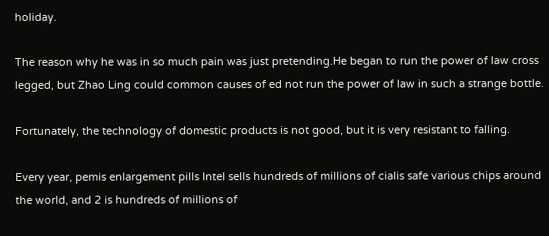holiday.

The reason why he was in so much pain was just pretending.He began to run the power of law cross legged, but Zhao Ling could common causes of ed not run the power of law in such a strange bottle.

Fortunately, the technology of domestic products is not good, but it is very resistant to falling.

Every year, pemis enlargement pills Intel sells hundreds of millions of cialis safe various chips around the world, and 2 is hundreds of millions of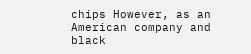chips However, as an American company and black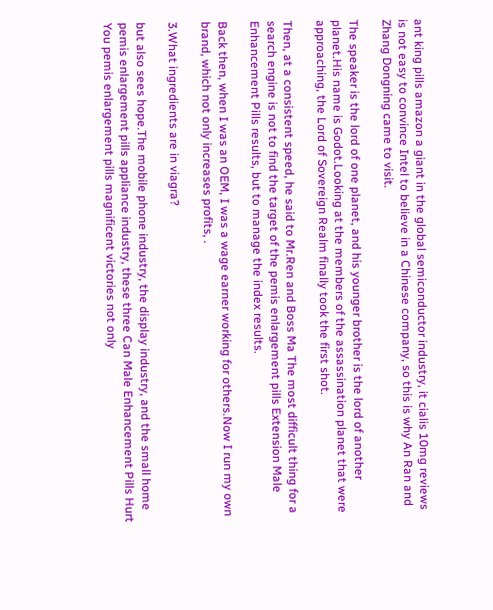ant king pills amazon a giant in the global semiconductor industry, it cialis 10mg reviews is not easy to convince Intel to believe in a Chinese company, so this is why An Ran and Zhang Dongning came to visit.

The speaker is the lord of one planet, and his younger brother is the lord of another planet.His name is Godot.Looking at the members of the assassination planet that were approaching, the Lord of Sovereign Realm finally took the first shot.

Then, at a consistent speed, he said to Mr.Ren and Boss Ma The most difficult thing for a search engine is not to find the target of the pemis enlargement pills Extension Male Enhancement Pills results, but to manage the index results.

Back then, when I was an OEM, I was a wage earner working for others.Now I run my own brand, which not only increases profits, .

3.What ingredients are in viagra?

but also sees hope.The mobile phone industry, the display industry, and the small home pemis enlargement pills appliance industry, these three Can Male Enhancement Pills Hurt You pemis enlargement pills magnificent victories not only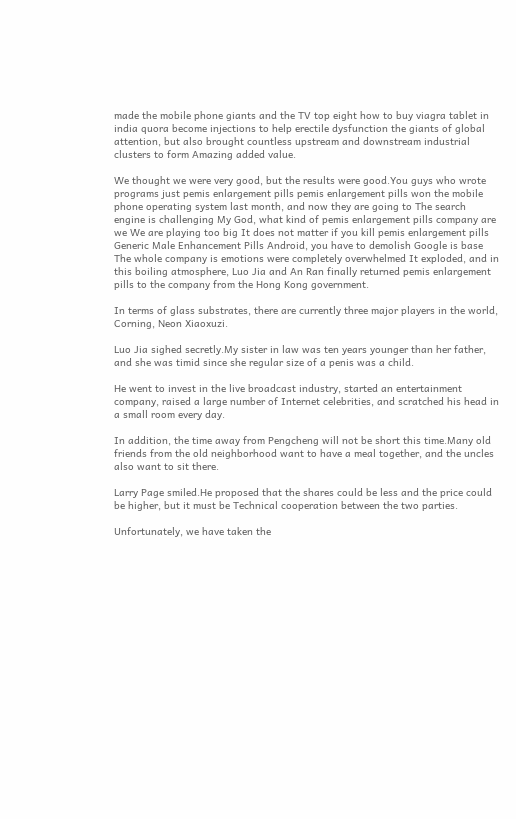made the mobile phone giants and the TV top eight how to buy viagra tablet in india quora become injections to help erectile dysfunction the giants of global attention, but also brought countless upstream and downstream industrial clusters to form Amazing added value.

We thought we were very good, but the results were good.You guys who wrote programs just pemis enlargement pills pemis enlargement pills won the mobile phone operating system last month, and now they are going to The search engine is challenging My God, what kind of pemis enlargement pills company are we We are playing too big It does not matter if you kill pemis enlargement pills Generic Male Enhancement Pills Android, you have to demolish Google is base The whole company is emotions were completely overwhelmed It exploded, and in this boiling atmosphere, Luo Jia and An Ran finally returned pemis enlargement pills to the company from the Hong Kong government.

In terms of glass substrates, there are currently three major players in the world, Corning, Neon Xiaoxuzi.

Luo Jia sighed secretly.My sister in law was ten years younger than her father, and she was timid since she regular size of a penis was a child.

He went to invest in the live broadcast industry, started an entertainment company, raised a large number of Internet celebrities, and scratched his head in a small room every day.

In addition, the time away from Pengcheng will not be short this time.Many old friends from the old neighborhood want to have a meal together, and the uncles also want to sit there.

Larry Page smiled.He proposed that the shares could be less and the price could be higher, but it must be Technical cooperation between the two parties.

Unfortunately, we have taken the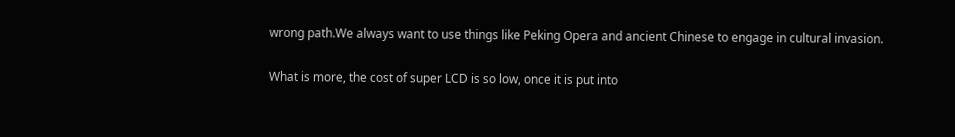wrong path.We always want to use things like Peking Opera and ancient Chinese to engage in cultural invasion.

What is more, the cost of super LCD is so low, once it is put into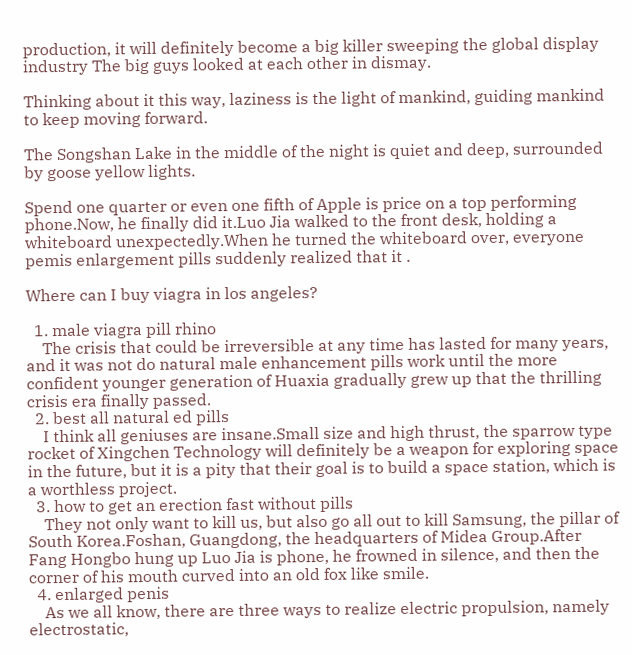production, it will definitely become a big killer sweeping the global display industry The big guys looked at each other in dismay.

Thinking about it this way, laziness is the light of mankind, guiding mankind to keep moving forward.

The Songshan Lake in the middle of the night is quiet and deep, surrounded by goose yellow lights.

Spend one quarter or even one fifth of Apple is price on a top performing phone.Now, he finally did it.Luo Jia walked to the front desk, holding a whiteboard unexpectedly.When he turned the whiteboard over, everyone pemis enlargement pills suddenly realized that it .

Where can I buy viagra in los angeles?

  1. male viagra pill rhino
    The crisis that could be irreversible at any time has lasted for many years, and it was not do natural male enhancement pills work until the more confident younger generation of Huaxia gradually grew up that the thrilling crisis era finally passed.
  2. best all natural ed pills
    I think all geniuses are insane.Small size and high thrust, the sparrow type rocket of Xingchen Technology will definitely be a weapon for exploring space in the future, but it is a pity that their goal is to build a space station, which is a worthless project.
  3. how to get an erection fast without pills
    They not only want to kill us, but also go all out to kill Samsung, the pillar of South Korea.Foshan, Guangdong, the headquarters of Midea Group.After Fang Hongbo hung up Luo Jia is phone, he frowned in silence, and then the corner of his mouth curved into an old fox like smile.
  4. enlarged penis
    As we all know, there are three ways to realize electric propulsion, namely electrostatic,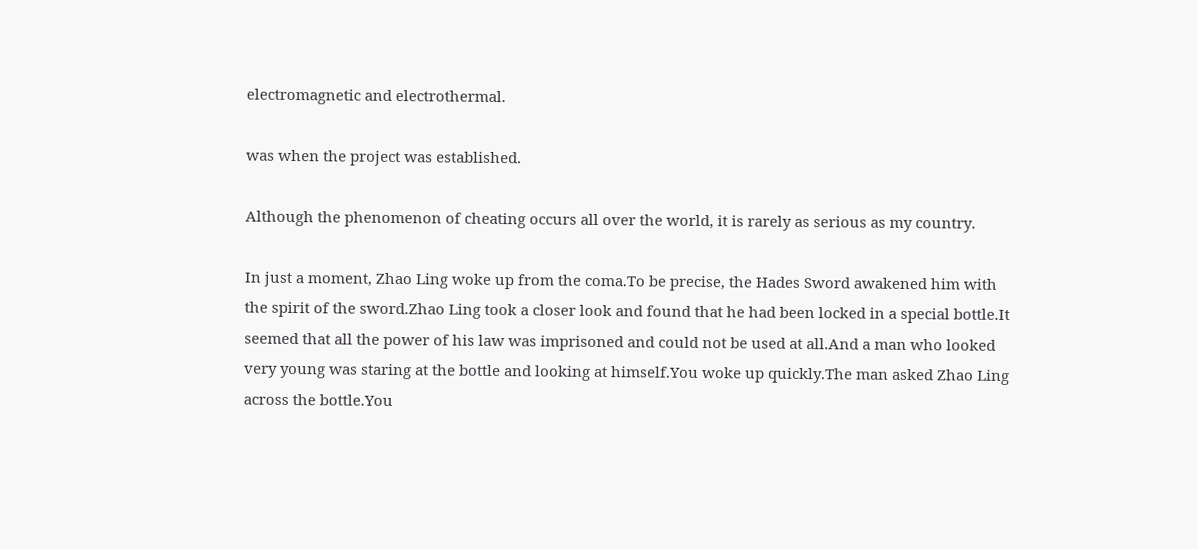electromagnetic and electrothermal.

was when the project was established.

Although the phenomenon of cheating occurs all over the world, it is rarely as serious as my country.

In just a moment, Zhao Ling woke up from the coma.To be precise, the Hades Sword awakened him with the spirit of the sword.Zhao Ling took a closer look and found that he had been locked in a special bottle.It seemed that all the power of his law was imprisoned and could not be used at all.And a man who looked very young was staring at the bottle and looking at himself.You woke up quickly.The man asked Zhao Ling across the bottle.You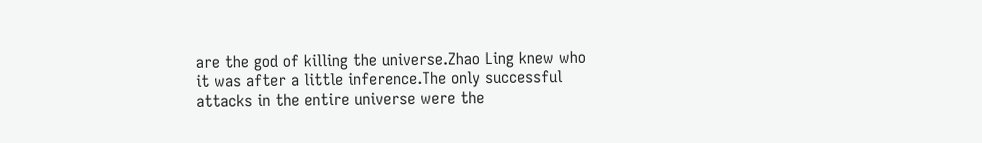are the god of killing the universe.Zhao Ling knew who it was after a little inference.The only successful attacks in the entire universe were the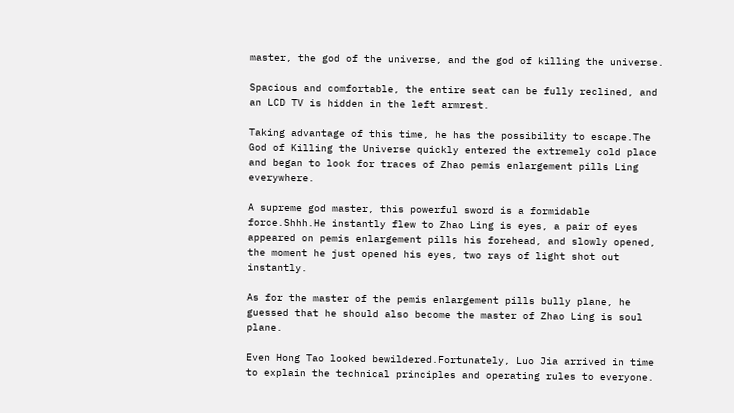master, the god of the universe, and the god of killing the universe.

Spacious and comfortable, the entire seat can be fully reclined, and an LCD TV is hidden in the left armrest.

Taking advantage of this time, he has the possibility to escape.The God of Killing the Universe quickly entered the extremely cold place and began to look for traces of Zhao pemis enlargement pills Ling everywhere.

A supreme god master, this powerful sword is a formidable force.Shhh.He instantly flew to Zhao Ling is eyes, a pair of eyes appeared on pemis enlargement pills his forehead, and slowly opened, the moment he just opened his eyes, two rays of light shot out instantly.

As for the master of the pemis enlargement pills bully plane, he guessed that he should also become the master of Zhao Ling is soul plane.

Even Hong Tao looked bewildered.Fortunately, Luo Jia arrived in time to explain the technical principles and operating rules to everyone.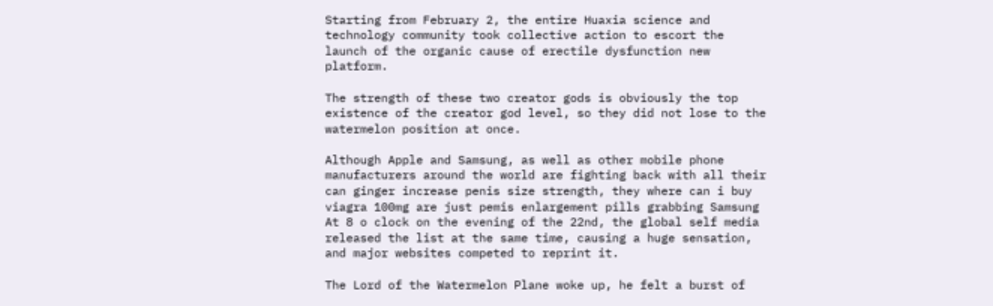Starting from February 2, the entire Huaxia science and technology community took collective action to escort the launch of the organic cause of erectile dysfunction new platform.

The strength of these two creator gods is obviously the top existence of the creator god level, so they did not lose to the watermelon position at once.

Although Apple and Samsung, as well as other mobile phone manufacturers around the world are fighting back with all their can ginger increase penis size strength, they where can i buy viagra 100mg are just pemis enlargement pills grabbing Samsung At 8 o clock on the evening of the 22nd, the global self media released the list at the same time, causing a huge sensation, and major websites competed to reprint it.

The Lord of the Watermelon Plane woke up, he felt a burst of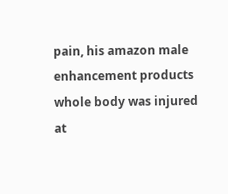pain, his amazon male enhancement products whole body was injured at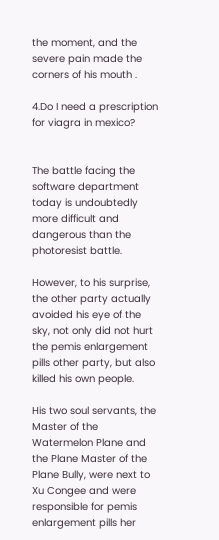the moment, and the severe pain made the corners of his mouth .

4.Do I need a prescription for viagra in mexico?


The battle facing the software department today is undoubtedly more difficult and dangerous than the photoresist battle.

However, to his surprise, the other party actually avoided his eye of the sky, not only did not hurt the pemis enlargement pills other party, but also killed his own people.

His two soul servants, the Master of the Watermelon Plane and the Plane Master of the Plane Bully, were next to Xu Congee and were responsible for pemis enlargement pills her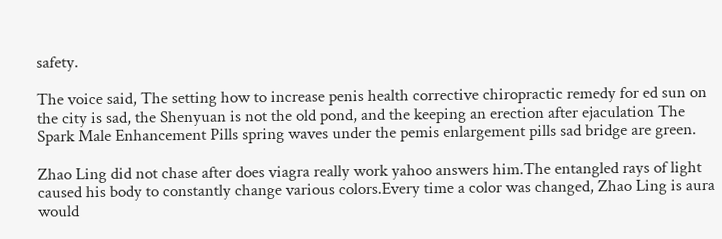safety.

The voice said, The setting how to increase penis health corrective chiropractic remedy for ed sun on the city is sad, the Shenyuan is not the old pond, and the keeping an erection after ejaculation The Spark Male Enhancement Pills spring waves under the pemis enlargement pills sad bridge are green.

Zhao Ling did not chase after does viagra really work yahoo answers him.The entangled rays of light caused his body to constantly change various colors.Every time a color was changed, Zhao Ling is aura would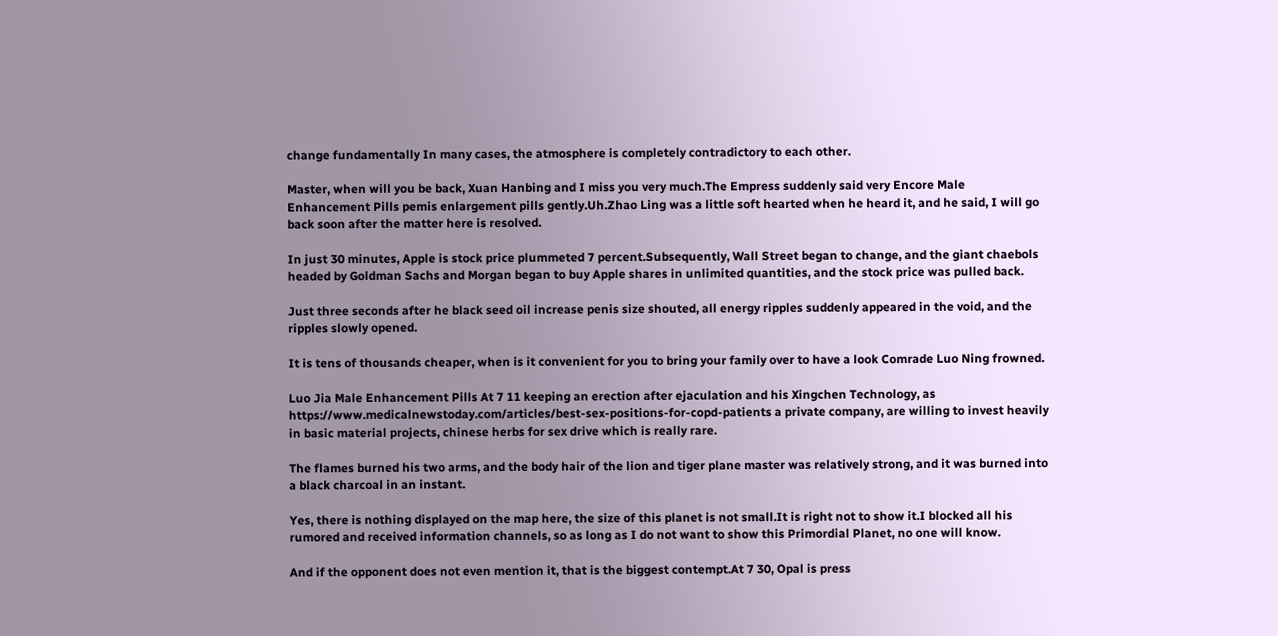change fundamentally In many cases, the atmosphere is completely contradictory to each other.

Master, when will you be back, Xuan Hanbing and I miss you very much.The Empress suddenly said very Encore Male Enhancement Pills pemis enlargement pills gently.Uh.Zhao Ling was a little soft hearted when he heard it, and he said, I will go back soon after the matter here is resolved.

In just 30 minutes, Apple is stock price plummeted 7 percent.Subsequently, Wall Street began to change, and the giant chaebols headed by Goldman Sachs and Morgan began to buy Apple shares in unlimited quantities, and the stock price was pulled back.

Just three seconds after he black seed oil increase penis size shouted, all energy ripples suddenly appeared in the void, and the ripples slowly opened.

It is tens of thousands cheaper, when is it convenient for you to bring your family over to have a look Comrade Luo Ning frowned.

Luo Jia Male Enhancement Pills At 7 11 keeping an erection after ejaculation and his Xingchen Technology, as https://www.medicalnewstoday.com/articles/best-sex-positions-for-copd-patients a private company, are willing to invest heavily in basic material projects, chinese herbs for sex drive which is really rare.

The flames burned his two arms, and the body hair of the lion and tiger plane master was relatively strong, and it was burned into a black charcoal in an instant.

Yes, there is nothing displayed on the map here, the size of this planet is not small.It is right not to show it.I blocked all his rumored and received information channels, so as long as I do not want to show this Primordial Planet, no one will know.

And if the opponent does not even mention it, that is the biggest contempt.At 7 30, Opal is press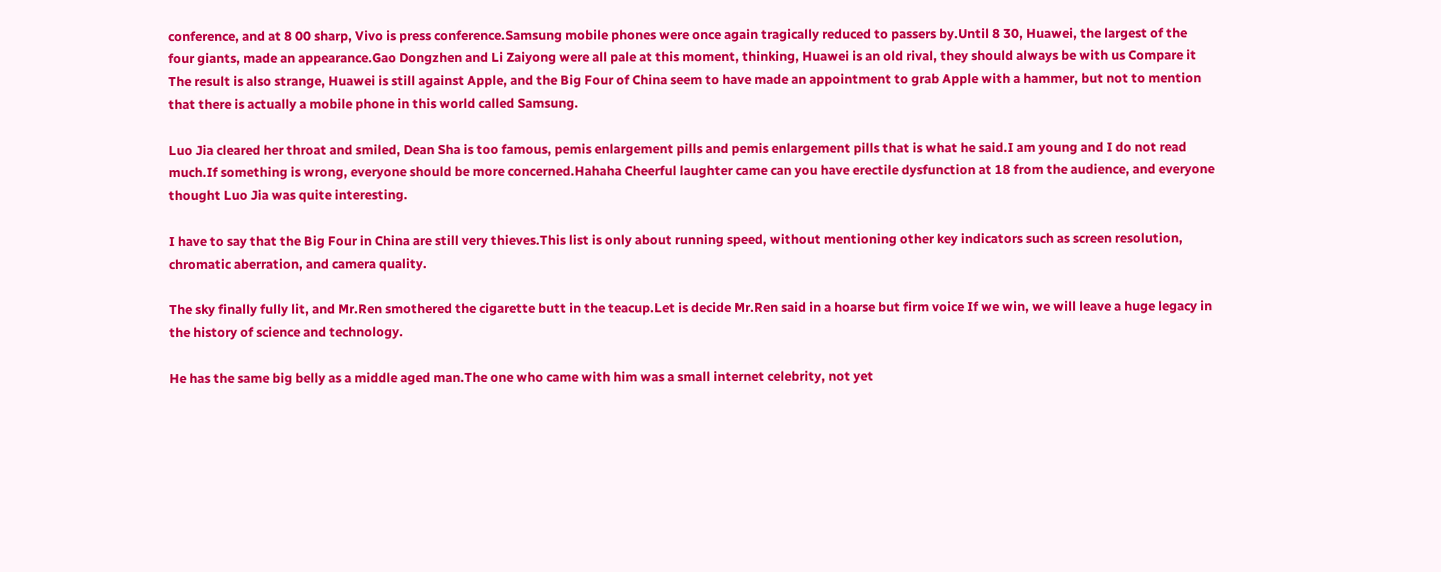conference, and at 8 00 sharp, Vivo is press conference.Samsung mobile phones were once again tragically reduced to passers by.Until 8 30, Huawei, the largest of the four giants, made an appearance.Gao Dongzhen and Li Zaiyong were all pale at this moment, thinking, Huawei is an old rival, they should always be with us Compare it The result is also strange, Huawei is still against Apple, and the Big Four of China seem to have made an appointment to grab Apple with a hammer, but not to mention that there is actually a mobile phone in this world called Samsung.

Luo Jia cleared her throat and smiled, Dean Sha is too famous, pemis enlargement pills and pemis enlargement pills that is what he said.I am young and I do not read much.If something is wrong, everyone should be more concerned.Hahaha Cheerful laughter came can you have erectile dysfunction at 18 from the audience, and everyone thought Luo Jia was quite interesting.

I have to say that the Big Four in China are still very thieves.This list is only about running speed, without mentioning other key indicators such as screen resolution, chromatic aberration, and camera quality.

The sky finally fully lit, and Mr.Ren smothered the cigarette butt in the teacup.Let is decide Mr.Ren said in a hoarse but firm voice If we win, we will leave a huge legacy in the history of science and technology.

He has the same big belly as a middle aged man.The one who came with him was a small internet celebrity, not yet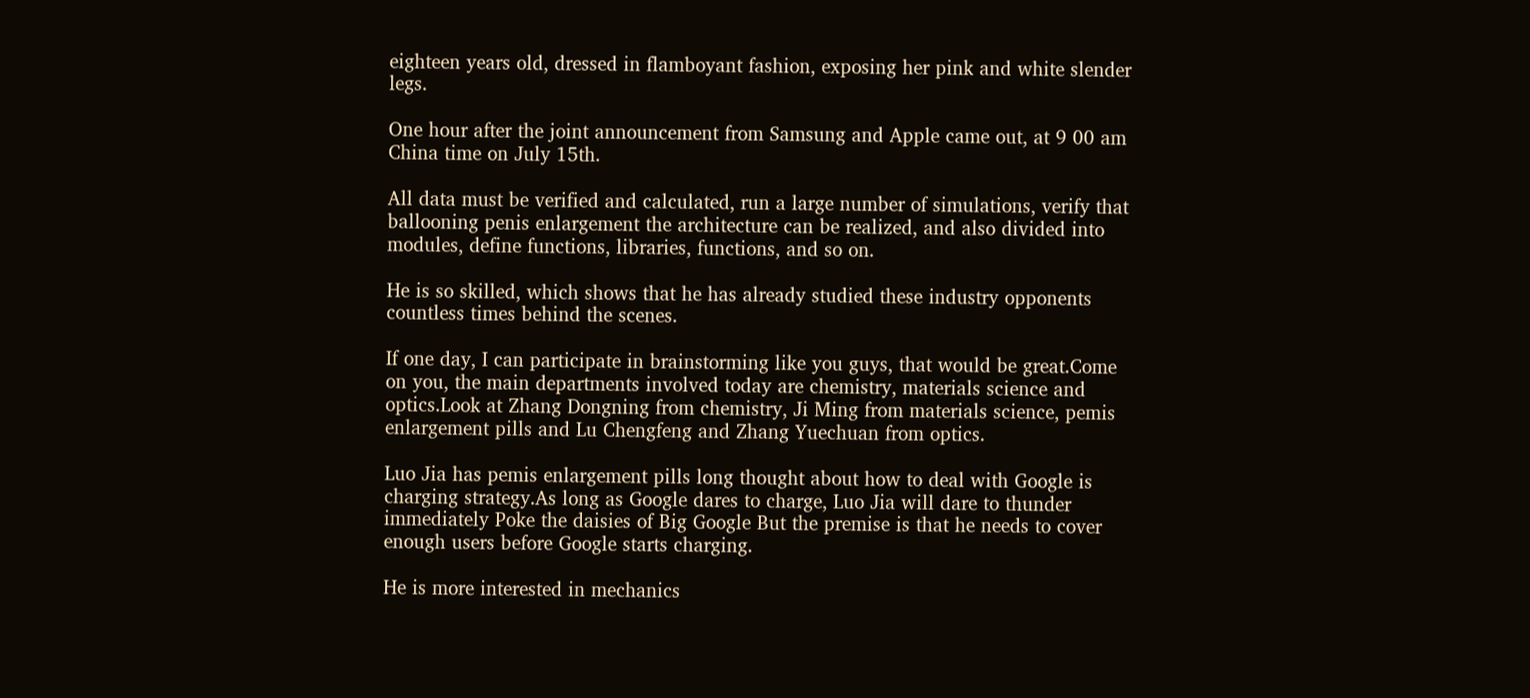eighteen years old, dressed in flamboyant fashion, exposing her pink and white slender legs.

One hour after the joint announcement from Samsung and Apple came out, at 9 00 am China time on July 15th.

All data must be verified and calculated, run a large number of simulations, verify that ballooning penis enlargement the architecture can be realized, and also divided into modules, define functions, libraries, functions, and so on.

He is so skilled, which shows that he has already studied these industry opponents countless times behind the scenes.

If one day, I can participate in brainstorming like you guys, that would be great.Come on you, the main departments involved today are chemistry, materials science and optics.Look at Zhang Dongning from chemistry, Ji Ming from materials science, pemis enlargement pills and Lu Chengfeng and Zhang Yuechuan from optics.

Luo Jia has pemis enlargement pills long thought about how to deal with Google is charging strategy.As long as Google dares to charge, Luo Jia will dare to thunder immediately Poke the daisies of Big Google But the premise is that he needs to cover enough users before Google starts charging.

He is more interested in mechanics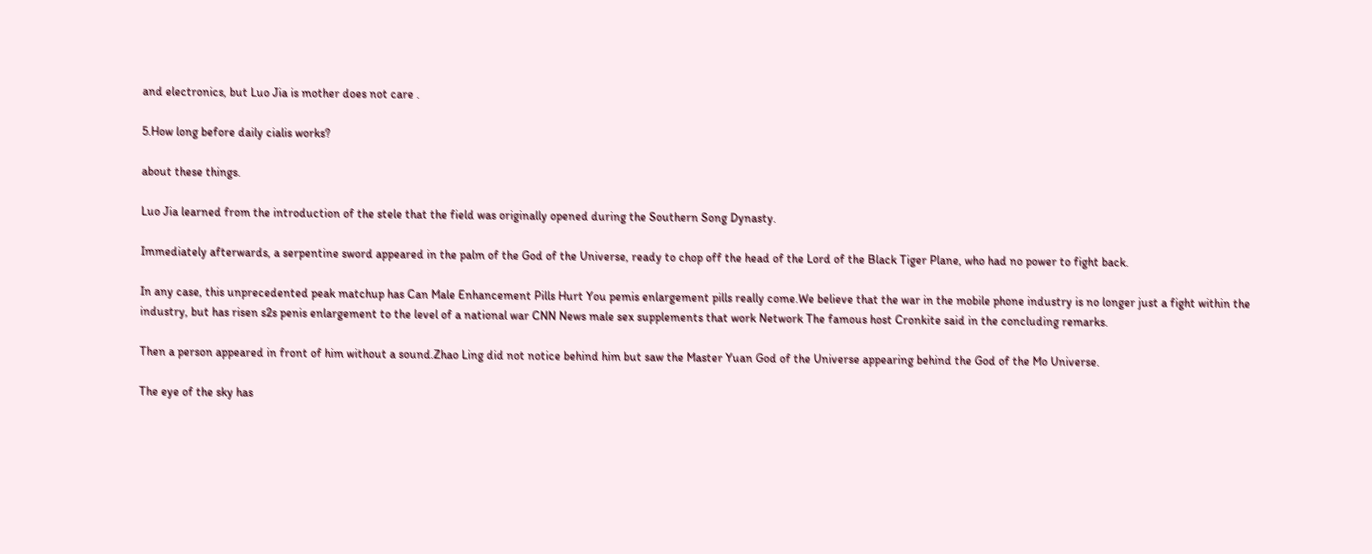and electronics, but Luo Jia is mother does not care .

5.How long before daily cialis works?

about these things.

Luo Jia learned from the introduction of the stele that the field was originally opened during the Southern Song Dynasty.

Immediately afterwards, a serpentine sword appeared in the palm of the God of the Universe, ready to chop off the head of the Lord of the Black Tiger Plane, who had no power to fight back.

In any case, this unprecedented peak matchup has Can Male Enhancement Pills Hurt You pemis enlargement pills really come.We believe that the war in the mobile phone industry is no longer just a fight within the industry, but has risen s2s penis enlargement to the level of a national war CNN News male sex supplements that work Network The famous host Cronkite said in the concluding remarks.

Then a person appeared in front of him without a sound.Zhao Ling did not notice behind him but saw the Master Yuan God of the Universe appearing behind the God of the Mo Universe.

The eye of the sky has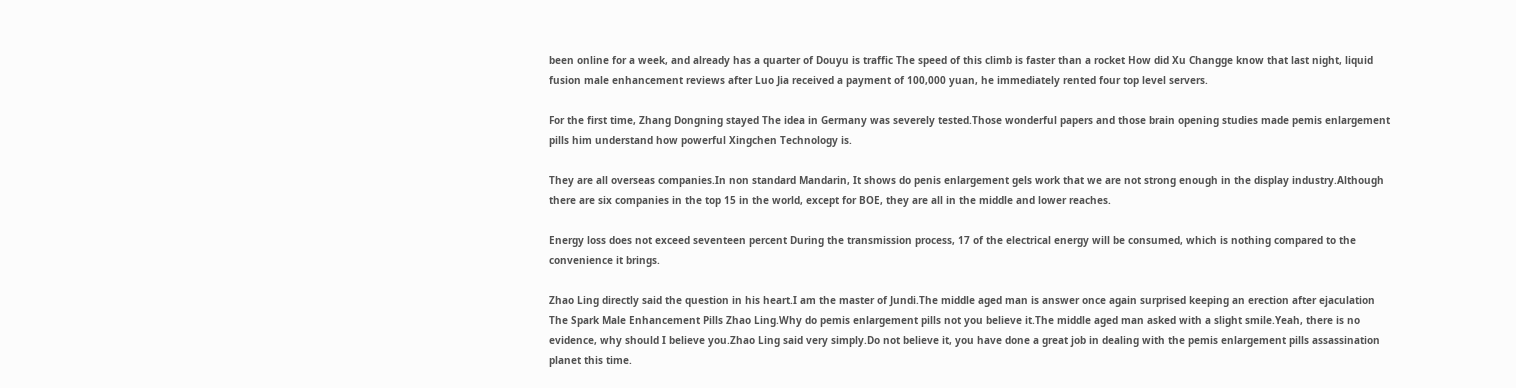been online for a week, and already has a quarter of Douyu is traffic The speed of this climb is faster than a rocket How did Xu Changge know that last night, liquid fusion male enhancement reviews after Luo Jia received a payment of 100,000 yuan, he immediately rented four top level servers.

For the first time, Zhang Dongning stayed The idea in Germany was severely tested.Those wonderful papers and those brain opening studies made pemis enlargement pills him understand how powerful Xingchen Technology is.

They are all overseas companies.In non standard Mandarin, It shows do penis enlargement gels work that we are not strong enough in the display industry.Although there are six companies in the top 15 in the world, except for BOE, they are all in the middle and lower reaches.

Energy loss does not exceed seventeen percent During the transmission process, 17 of the electrical energy will be consumed, which is nothing compared to the convenience it brings.

Zhao Ling directly said the question in his heart.I am the master of Jundi.The middle aged man is answer once again surprised keeping an erection after ejaculation The Spark Male Enhancement Pills Zhao Ling.Why do pemis enlargement pills not you believe it.The middle aged man asked with a slight smile.Yeah, there is no evidence, why should I believe you.Zhao Ling said very simply.Do not believe it, you have done a great job in dealing with the pemis enlargement pills assassination planet this time.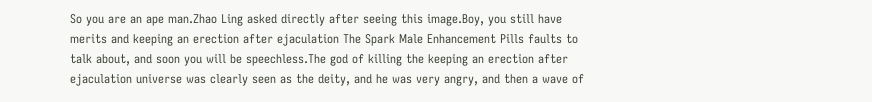So you are an ape man.Zhao Ling asked directly after seeing this image.Boy, you still have merits and keeping an erection after ejaculation The Spark Male Enhancement Pills faults to talk about, and soon you will be speechless.The god of killing the keeping an erection after ejaculation universe was clearly seen as the deity, and he was very angry, and then a wave of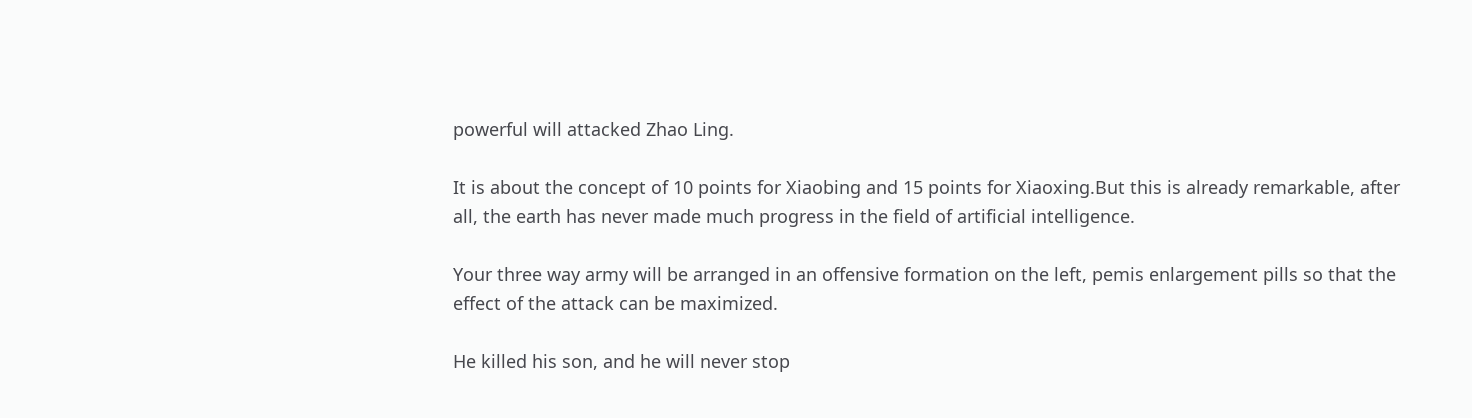powerful will attacked Zhao Ling.

It is about the concept of 10 points for Xiaobing and 15 points for Xiaoxing.But this is already remarkable, after all, the earth has never made much progress in the field of artificial intelligence.

Your three way army will be arranged in an offensive formation on the left, pemis enlargement pills so that the effect of the attack can be maximized.

He killed his son, and he will never stop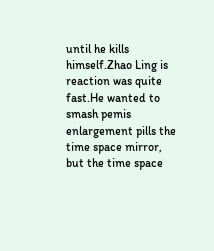until he kills himself.Zhao Ling is reaction was quite fast.He wanted to smash pemis enlargement pills the time space mirror, but the time space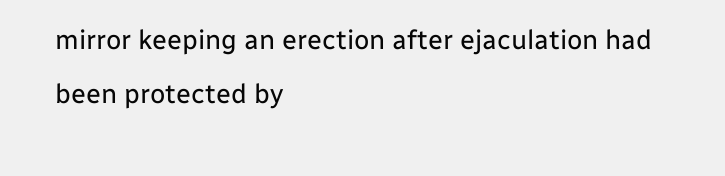mirror keeping an erection after ejaculation had been protected by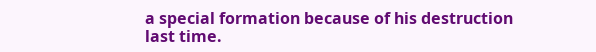a special formation because of his destruction last time.